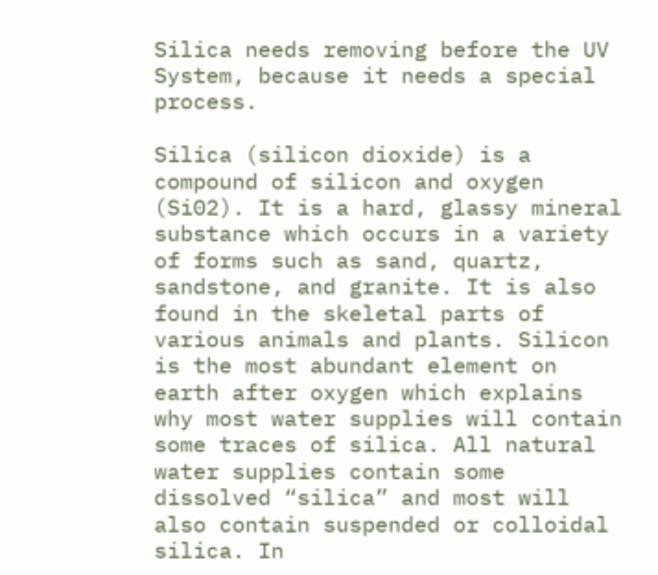Silica needs removing before the UV System, because it needs a special process.

Silica (silicon dioxide) is a compound of silicon and oxygen (Si02). It is a hard, glassy mineral substance which occurs in a variety of forms such as sand, quartz, sandstone, and granite. It is also found in the skeletal parts of various animals and plants. Silicon is the most abundant element on earth after oxygen which explains why most water supplies will contain some traces of silica. All natural water supplies contain some dissolved “silica” and most will also contain suspended or colloidal silica. In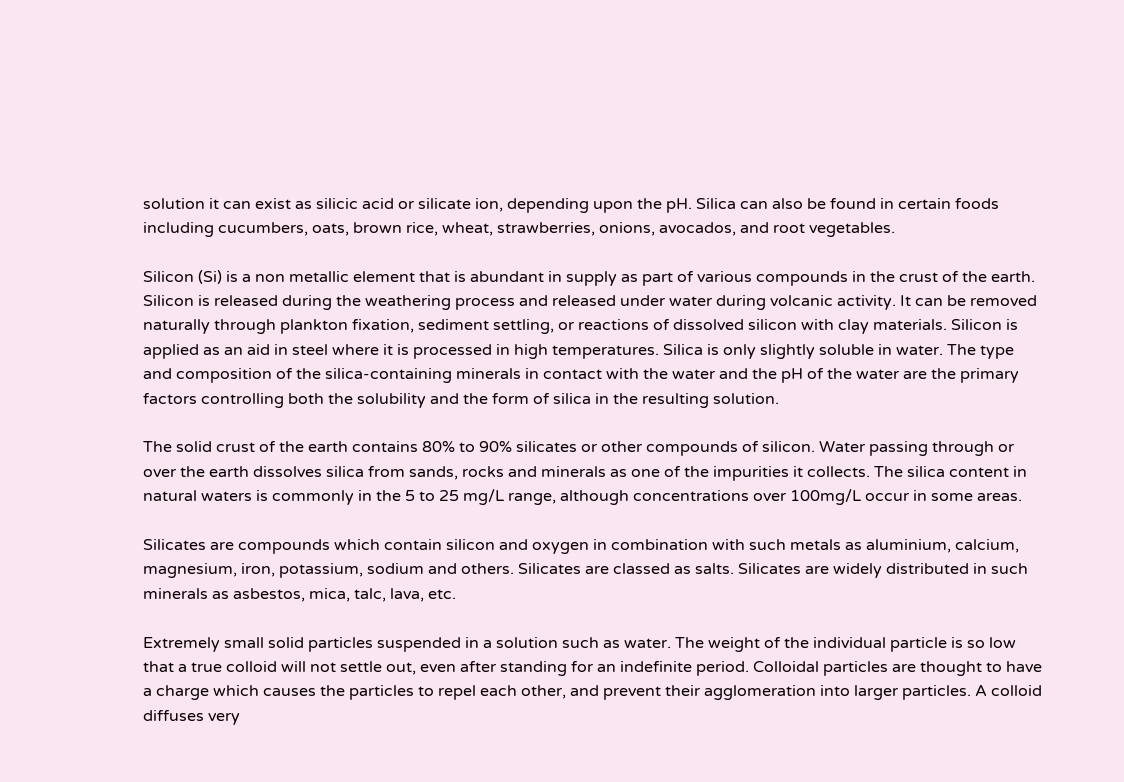solution it can exist as silicic acid or silicate ion, depending upon the pH. Silica can also be found in certain foods including cucumbers, oats, brown rice, wheat, strawberries, onions, avocados, and root vegetables.

Silicon (Si) is a non metallic element that is abundant in supply as part of various compounds in the crust of the earth. Silicon is released during the weathering process and released under water during volcanic activity. It can be removed naturally through plankton fixation, sediment settling, or reactions of dissolved silicon with clay materials. Silicon is applied as an aid in steel where it is processed in high temperatures. Silica is only slightly soluble in water. The type and composition of the silica-containing minerals in contact with the water and the pH of the water are the primary factors controlling both the solubility and the form of silica in the resulting solution.

The solid crust of the earth contains 80% to 90% silicates or other compounds of silicon. Water passing through or over the earth dissolves silica from sands, rocks and minerals as one of the impurities it collects. The silica content in natural waters is commonly in the 5 to 25 mg/L range, although concentrations over 100mg/L occur in some areas.

Silicates are compounds which contain silicon and oxygen in combination with such metals as aluminium, calcium, magnesium, iron, potassium, sodium and others. Silicates are classed as salts. Silicates are widely distributed in such minerals as asbestos, mica, talc, lava, etc.

Extremely small solid particles suspended in a solution such as water. The weight of the individual particle is so low that a true colloid will not settle out, even after standing for an indefinite period. Colloidal particles are thought to have a charge which causes the particles to repel each other, and prevent their agglomeration into larger particles. A colloid diffuses very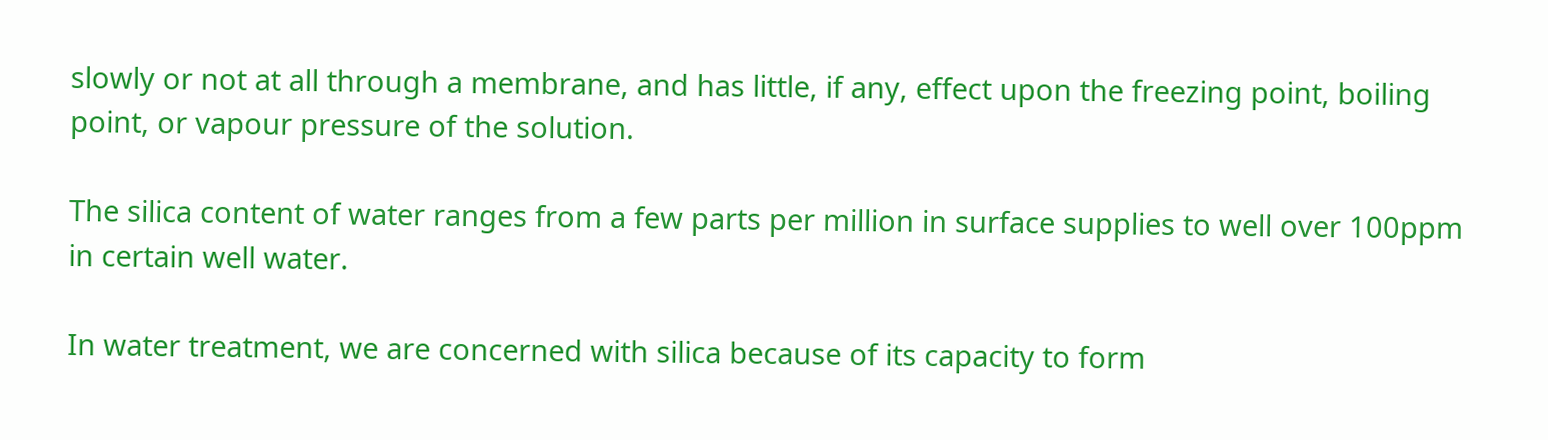slowly or not at all through a membrane, and has little, if any, effect upon the freezing point, boiling point, or vapour pressure of the solution.

The silica content of water ranges from a few parts per million in surface supplies to well over 100ppm in certain well water.

In water treatment, we are concerned with silica because of its capacity to form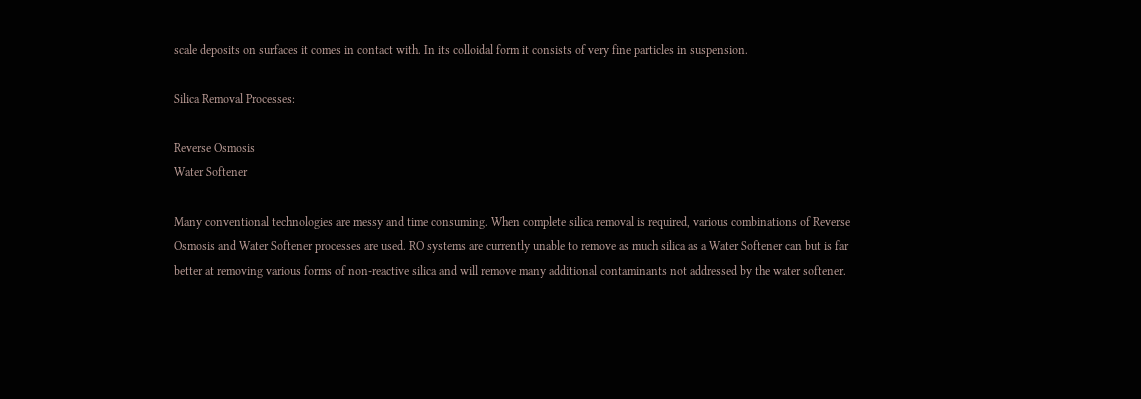scale deposits on surfaces it comes in contact with. In its colloidal form it consists of very fine particles in suspension.

Silica Removal Processes:

Reverse Osmosis
Water Softener

Many conventional technologies are messy and time consuming. When complete silica removal is required, various combinations of Reverse Osmosis and Water Softener processes are used. RO systems are currently unable to remove as much silica as a Water Softener can but is far better at removing various forms of non-reactive silica and will remove many additional contaminants not addressed by the water softener.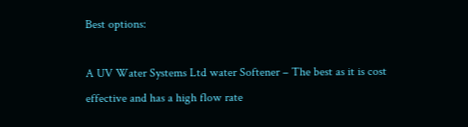Best options:

A UV Water Systems Ltd water Softener – The best as it is cost effective and has a high flow rate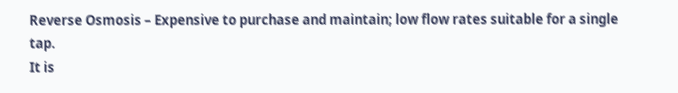Reverse Osmosis – Expensive to purchase and maintain; low flow rates suitable for a single tap.
It is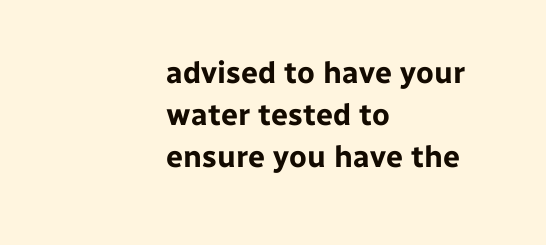advised to have your water tested to ensure you have the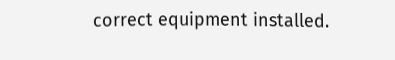correct equipment installed.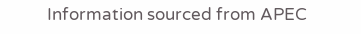Information sourced from APEC